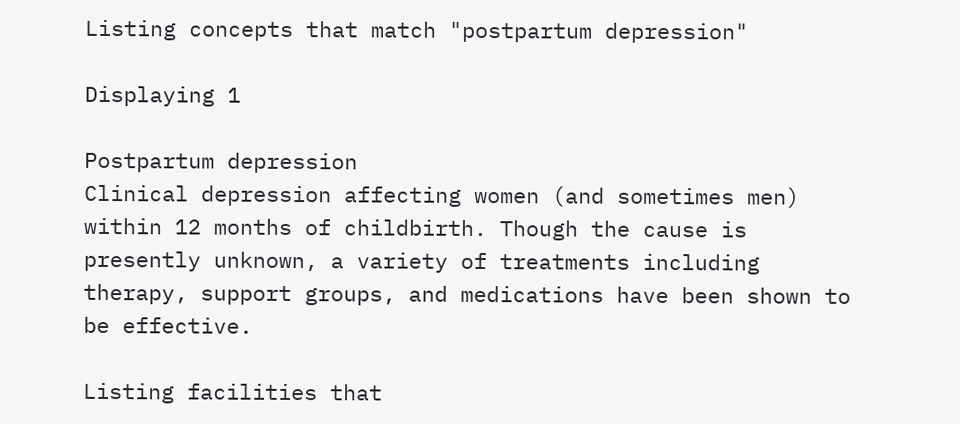Listing concepts that match "postpartum depression"

Displaying 1

Postpartum depression
Clinical depression affecting women (and sometimes men) within 12 months of childbirth. Though the cause is presently unknown, a variety of treatments including therapy, support groups, and medications have been shown to be effective.

Listing facilities that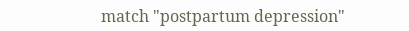match "postpartum depression"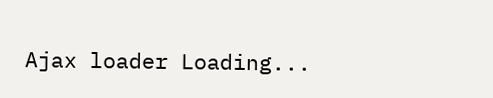Ajax loader Loading...